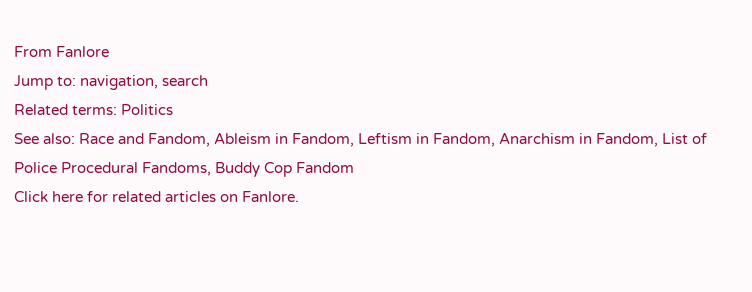From Fanlore
Jump to: navigation, search
Related terms: Politics
See also: Race and Fandom, Ableism in Fandom, Leftism in Fandom, Anarchism in Fandom, List of Police Procedural Fandoms, Buddy Cop Fandom
Click here for related articles on Fanlore.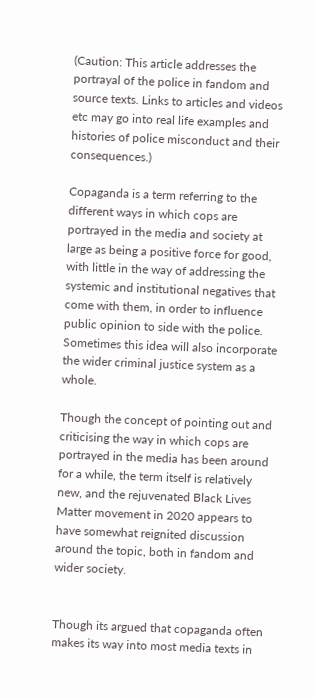(Caution: This article addresses the portrayal of the police in fandom and source texts. Links to articles and videos etc may go into real life examples and histories of police misconduct and their consequences.)

Copaganda is a term referring to the different ways in which cops are portrayed in the media and society at large as being a positive force for good, with little in the way of addressing the systemic and institutional negatives that come with them, in order to influence public opinion to side with the police. Sometimes this idea will also incorporate the wider criminal justice system as a whole.

Though the concept of pointing out and criticising the way in which cops are portrayed in the media has been around for a while, the term itself is relatively new, and the rejuvenated Black Lives Matter movement in 2020 appears to have somewhat reignited discussion around the topic, both in fandom and wider society.


Though its argued that copaganda often makes its way into most media texts in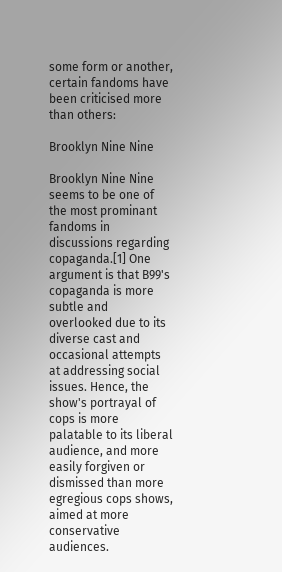some form or another, certain fandoms have been criticised more than others:

Brooklyn Nine Nine

Brooklyn Nine Nine seems to be one of the most prominant fandoms in discussions regarding copaganda.[1] One argument is that B99's copaganda is more subtle and overlooked due to its diverse cast and occasional attempts at addressing social issues. Hence, the show's portrayal of cops is more palatable to its liberal audience, and more easily forgiven or dismissed than more egregious cops shows, aimed at more conservative audiences.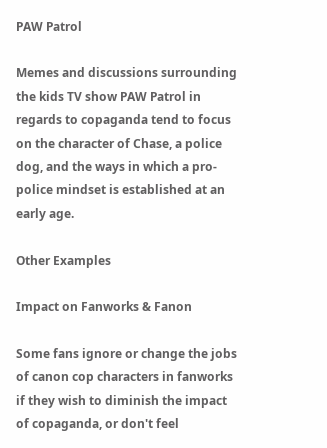PAW Patrol

Memes and discussions surrounding the kids TV show PAW Patrol in regards to copaganda tend to focus on the character of Chase, a police dog, and the ways in which a pro-police mindset is established at an early age.

Other Examples

Impact on Fanworks & Fanon

Some fans ignore or change the jobs of canon cop characters in fanworks if they wish to diminish the impact of copaganda, or don't feel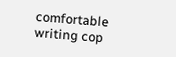comfortable writing cop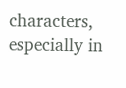characters, especially in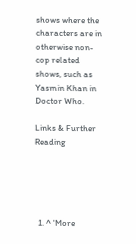shows where the characters are in otherwise non-cop related shows, such as Yasmin Khan in Doctor Who.

Links & Further Reading





  1. ^ 'More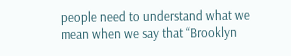people need to understand what we mean when we say that “Brooklyn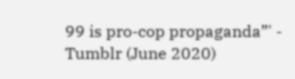99 is pro-cop propaganda”' - Tumblr (June 2020)